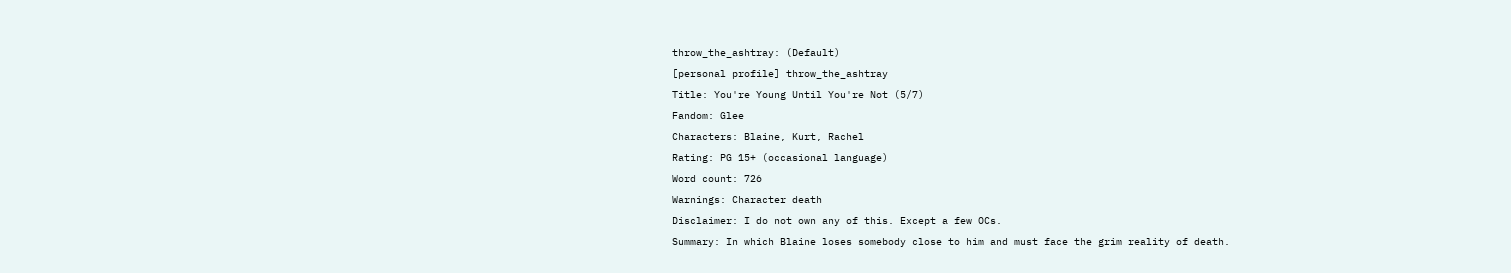throw_the_ashtray: (Default)
[personal profile] throw_the_ashtray
Title: You're Young Until You're Not (5/7)
Fandom: Glee
Characters: Blaine, Kurt, Rachel
Rating: PG 15+ (occasional language)
Word count: 726
Warnings: Character death
Disclaimer: I do not own any of this. Except a few OCs.
Summary: In which Blaine loses somebody close to him and must face the grim reality of death.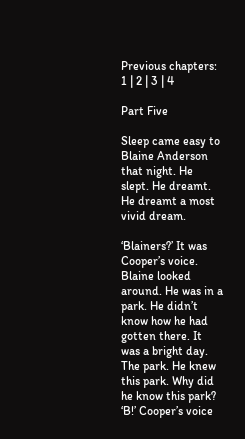Previous chapters: 1 | 2 | 3 | 4

Part Five

Sleep came easy to Blaine Anderson that night. He slept. He dreamt. He dreamt a most vivid dream.

‘Blainers?’ It was Cooper’s voice. Blaine looked around. He was in a park. He didn’t know how he had gotten there. It was a bright day. The park. He knew this park. Why did he know this park? ‘B!’ Cooper’s voice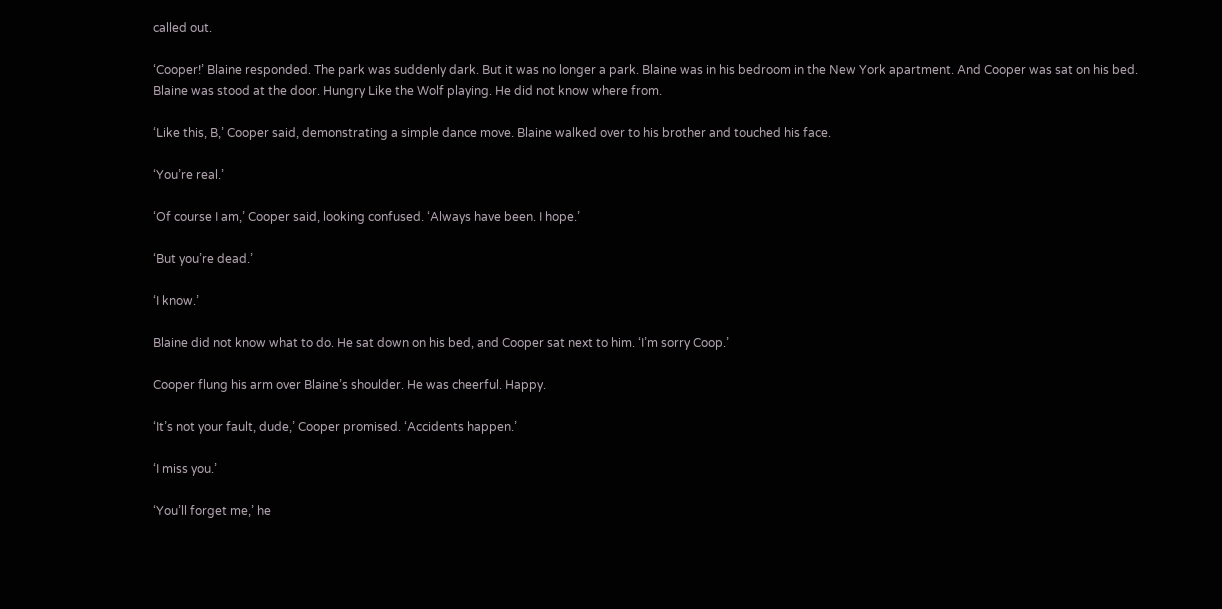called out.

‘Cooper!’ Blaine responded. The park was suddenly dark. But it was no longer a park. Blaine was in his bedroom in the New York apartment. And Cooper was sat on his bed. Blaine was stood at the door. Hungry Like the Wolf playing. He did not know where from.

‘Like this, B,’ Cooper said, demonstrating a simple dance move. Blaine walked over to his brother and touched his face.

‘You’re real.’

‘Of course I am,’ Cooper said, looking confused. ‘Always have been. I hope.’

‘But you’re dead.’

‘I know.’

Blaine did not know what to do. He sat down on his bed, and Cooper sat next to him. ‘I’m sorry Coop.’

Cooper flung his arm over Blaine’s shoulder. He was cheerful. Happy.

‘It’s not your fault, dude,’ Cooper promised. ‘Accidents happen.’

‘I miss you.’

‘You’ll forget me,’ he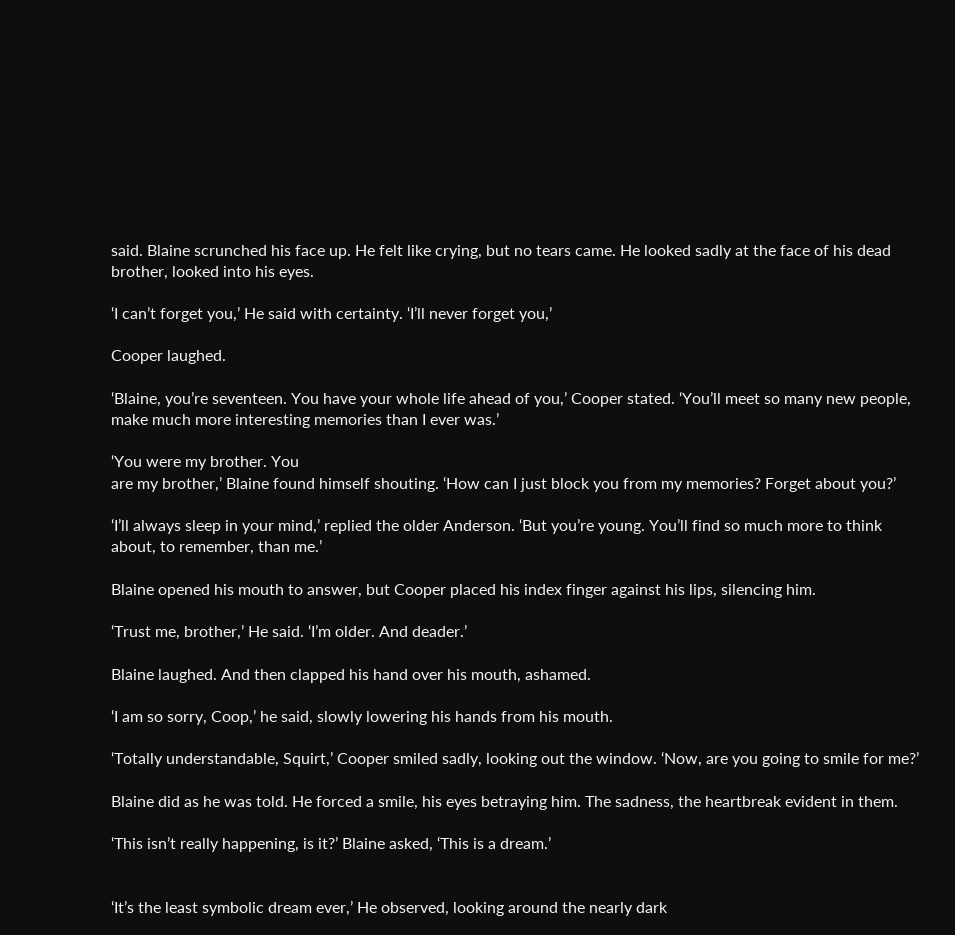said. Blaine scrunched his face up. He felt like crying, but no tears came. He looked sadly at the face of his dead brother, looked into his eyes.

‘I can’t forget you,’ He said with certainty. ‘I’ll never forget you,’

Cooper laughed.

‘Blaine, you’re seventeen. You have your whole life ahead of you,’ Cooper stated. ‘You’ll meet so many new people, make much more interesting memories than I ever was.’

‘You were my brother. You
are my brother,’ Blaine found himself shouting. ‘How can I just block you from my memories? Forget about you?’

‘I’ll always sleep in your mind,’ replied the older Anderson. ‘But you’re young. You’ll find so much more to think about, to remember, than me.’

Blaine opened his mouth to answer, but Cooper placed his index finger against his lips, silencing him.

‘Trust me, brother,’ He said. ‘I’m older. And deader.’

Blaine laughed. And then clapped his hand over his mouth, ashamed.

‘I am so sorry, Coop,’ he said, slowly lowering his hands from his mouth.

‘Totally understandable, Squirt,’ Cooper smiled sadly, looking out the window. ‘Now, are you going to smile for me?’

Blaine did as he was told. He forced a smile, his eyes betraying him. The sadness, the heartbreak evident in them.

‘This isn’t really happening, is it?’ Blaine asked, ‘This is a dream.’


‘It’s the least symbolic dream ever,’ He observed, looking around the nearly dark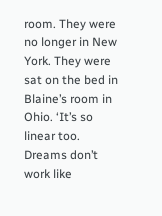room. They were no longer in New York. They were sat on the bed in Blaine’s room in Ohio. ‘It’s so linear too. Dreams don’t work like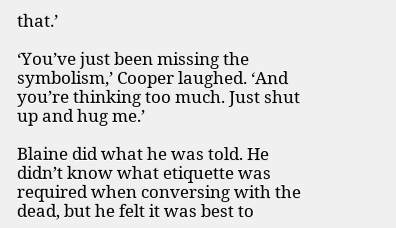that.’

‘You’ve just been missing the symbolism,’ Cooper laughed. ‘And you’re thinking too much. Just shut up and hug me.’

Blaine did what he was told. He didn’t know what etiquette was required when conversing with the dead, but he felt it was best to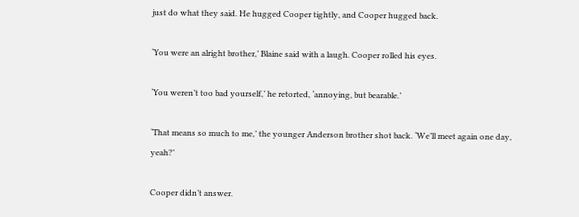just do what they said. He hugged Cooper tightly, and Cooper hugged back.

‘You were an alright brother,’ Blaine said with a laugh. Cooper rolled his eyes.

‘You weren’t too bad yourself,’ he retorted, ‘annoying, but bearable.’

‘That means so much to me,’ the younger Anderson brother shot back. ‘We’ll meet again one day, yeah?’

Cooper didn’t answer.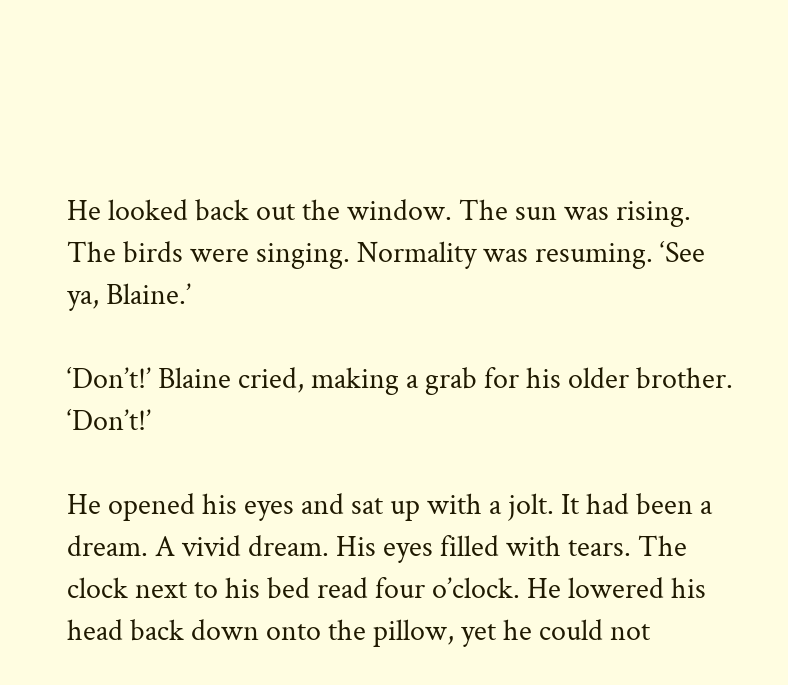He looked back out the window. The sun was rising. The birds were singing. Normality was resuming. ‘See ya, Blaine.’

‘Don’t!’ Blaine cried, making a grab for his older brother. ‘Don’t!’

He opened his eyes and sat up with a jolt. It had been a dream. A vivid dream. His eyes filled with tears. The clock next to his bed read four o’clock. He lowered his head back down onto the pillow, yet he could not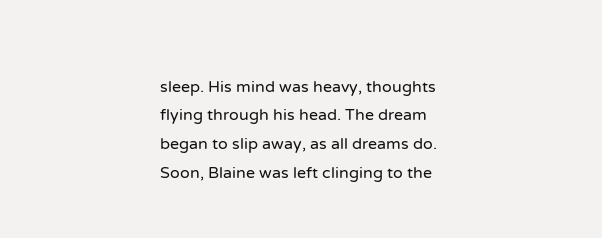sleep. His mind was heavy, thoughts flying through his head. The dream began to slip away, as all dreams do. Soon, Blaine was left clinging to the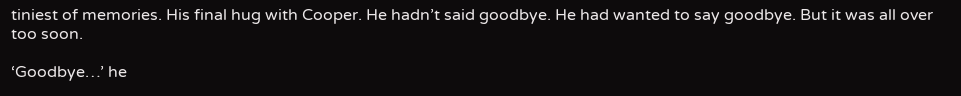tiniest of memories. His final hug with Cooper. He hadn’t said goodbye. He had wanted to say goodbye. But it was all over too soon.

‘Goodbye…’ he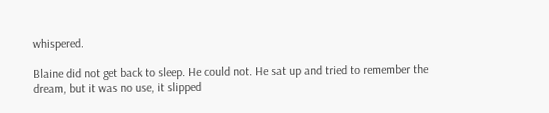whispered.

Blaine did not get back to sleep. He could not. He sat up and tried to remember the dream, but it was no use, it slipped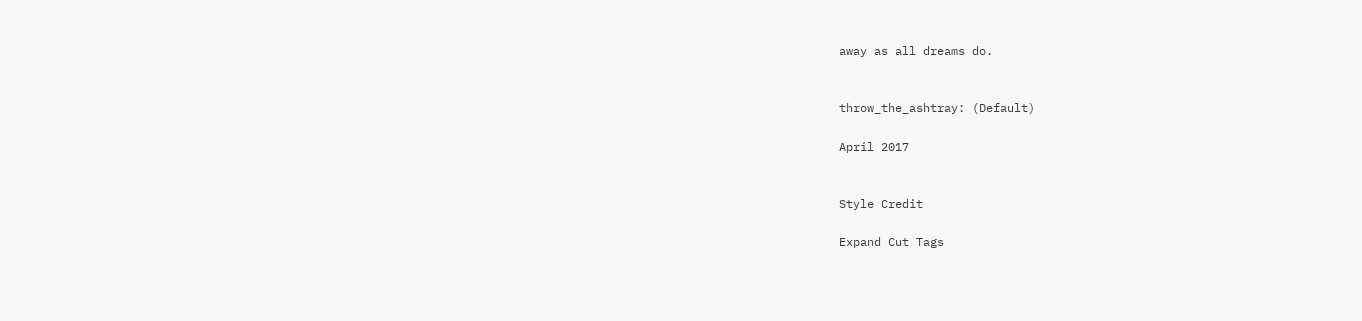away as all dreams do.


throw_the_ashtray: (Default)

April 2017


Style Credit

Expand Cut Tags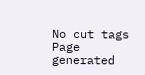No cut tags
Page generated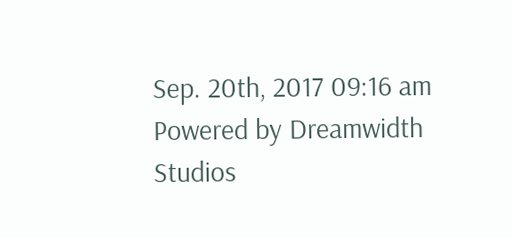Sep. 20th, 2017 09:16 am
Powered by Dreamwidth Studios